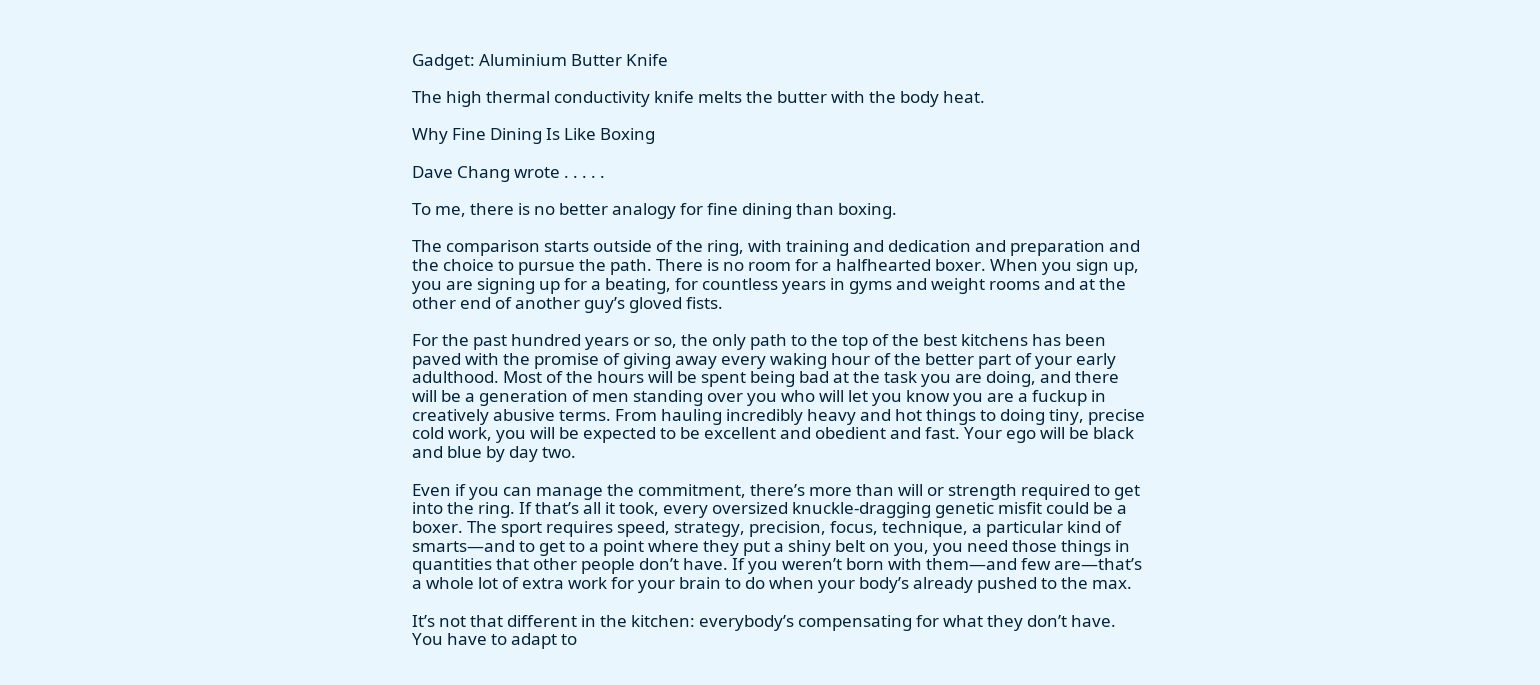Gadget: Aluminium Butter Knife

The high thermal conductivity knife melts the butter with the body heat.

Why Fine Dining Is Like Boxing

Dave Chang wrote . . . . .

To me, there is no better analogy for fine dining than boxing.

The comparison starts outside of the ring, with training and dedication and preparation and the choice to pursue the path. There is no room for a halfhearted boxer. When you sign up, you are signing up for a beating, for countless years in gyms and weight rooms and at the other end of another guy’s gloved fists.

For the past hundred years or so, the only path to the top of the best kitchens has been paved with the promise of giving away every waking hour of the better part of your early adulthood. Most of the hours will be spent being bad at the task you are doing, and there will be a generation of men standing over you who will let you know you are a fuckup in creatively abusive terms. From hauling incredibly heavy and hot things to doing tiny, precise cold work, you will be expected to be excellent and obedient and fast. Your ego will be black and blue by day two.

Even if you can manage the commitment, there’s more than will or strength required to get into the ring. If that’s all it took, every oversized knuckle-dragging genetic misfit could be a boxer. The sport requires speed, strategy, precision, focus, technique, a particular kind of smarts—and to get to a point where they put a shiny belt on you, you need those things in quantities that other people don’t have. If you weren’t born with them—and few are—that’s a whole lot of extra work for your brain to do when your body’s already pushed to the max.

It’s not that different in the kitchen: everybody’s compensating for what they don’t have. You have to adapt to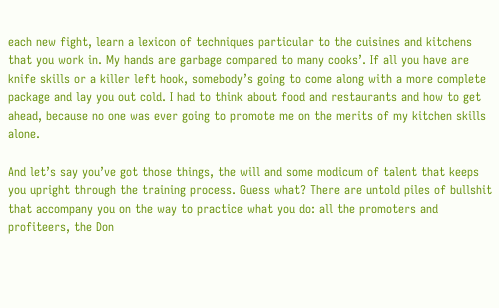each new fight, learn a lexicon of techniques particular to the cuisines and kitchens that you work in. My hands are garbage compared to many cooks’. If all you have are knife skills or a killer left hook, somebody’s going to come along with a more complete package and lay you out cold. I had to think about food and restaurants and how to get ahead, because no one was ever going to promote me on the merits of my kitchen skills alone.

And let’s say you’ve got those things, the will and some modicum of talent that keeps you upright through the training process. Guess what? There are untold piles of bullshit that accompany you on the way to practice what you do: all the promoters and profiteers, the Don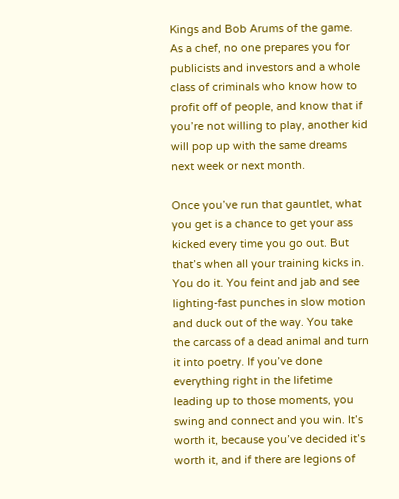Kings and Bob Arums of the game. As a chef, no one prepares you for publicists and investors and a whole class of criminals who know how to profit off of people, and know that if you’re not willing to play, another kid will pop up with the same dreams next week or next month.

Once you’ve run that gauntlet, what you get is a chance to get your ass kicked every time you go out. But that’s when all your training kicks in. You do it. You feint and jab and see lighting-fast punches in slow motion and duck out of the way. You take the carcass of a dead animal and turn it into poetry. If you’ve done everything right in the lifetime leading up to those moments, you swing and connect and you win. It’s worth it, because you’ve decided it’s worth it, and if there are legions of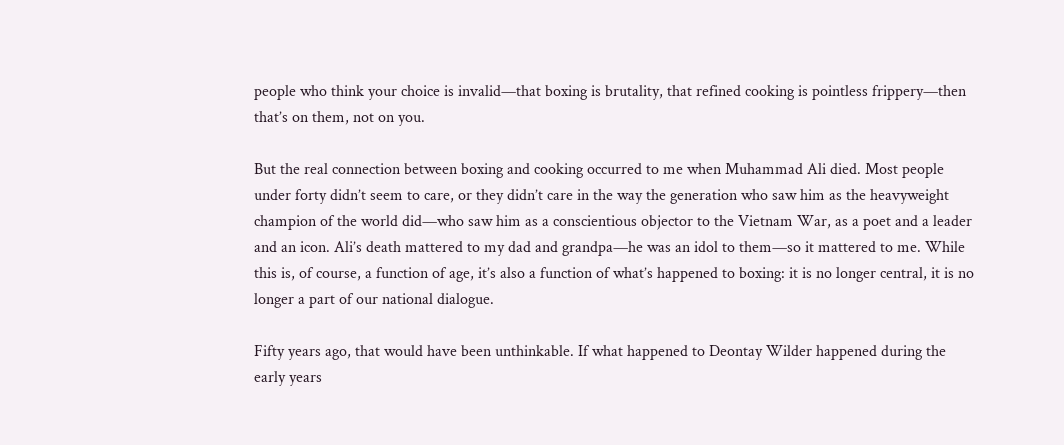people who think your choice is invalid—that boxing is brutality, that refined cooking is pointless frippery—then that’s on them, not on you.

But the real connection between boxing and cooking occurred to me when Muhammad Ali died. Most people under forty didn’t seem to care, or they didn’t care in the way the generation who saw him as the heavyweight champion of the world did—who saw him as a conscientious objector to the Vietnam War, as a poet and a leader and an icon. Ali’s death mattered to my dad and grandpa—he was an idol to them—so it mattered to me. While this is, of course, a function of age, it’s also a function of what’s happened to boxing: it is no longer central, it is no longer a part of our national dialogue.

Fifty years ago, that would have been unthinkable. If what happened to Deontay Wilder happened during the early years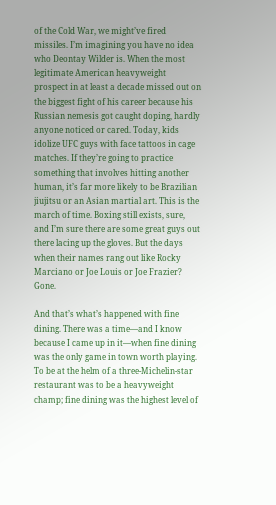of the Cold War, we might’ve fired missiles. I’m imagining you have no idea who Deontay Wilder is. When the most legitimate American heavyweight prospect in at least a decade missed out on the biggest fight of his career because his Russian nemesis got caught doping, hardly anyone noticed or cared. Today, kids idolize UFC guys with face tattoos in cage matches. If they’re going to practice something that involves hitting another human, it’s far more likely to be Brazilian jiujitsu or an Asian martial art. This is the march of time. Boxing still exists, sure, and I’m sure there are some great guys out there lacing up the gloves. But the days when their names rang out like Rocky Marciano or Joe Louis or Joe Frazier? Gone.

And that’s what’s happened with fine dining. There was a time—and I know because I came up in it—when fine dining was the only game in town worth playing. To be at the helm of a three-Michelin-star restaurant was to be a heavyweight champ; fine dining was the highest level of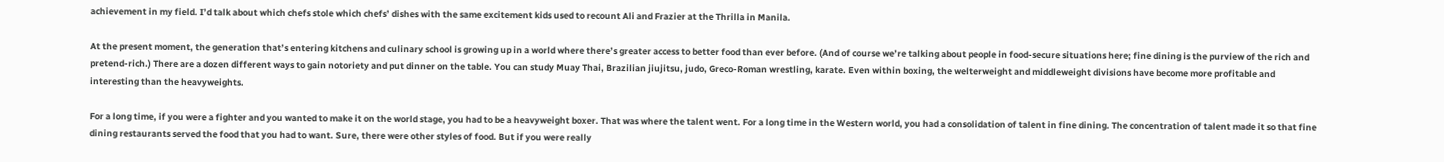achievement in my field. I’d talk about which chefs stole which chefs’ dishes with the same excitement kids used to recount Ali and Frazier at the Thrilla in Manila.

At the present moment, the generation that’s entering kitchens and culinary school is growing up in a world where there’s greater access to better food than ever before. (And of course we’re talking about people in food-secure situations here; fine dining is the purview of the rich and pretend-rich.) There are a dozen different ways to gain notoriety and put dinner on the table. You can study Muay Thai, Brazilian jiujitsu, judo, Greco-Roman wrestling, karate. Even within boxing, the welterweight and middleweight divisions have become more profitable and interesting than the heavyweights.

For a long time, if you were a fighter and you wanted to make it on the world stage, you had to be a heavyweight boxer. That was where the talent went. For a long time in the Western world, you had a consolidation of talent in fine dining. The concentration of talent made it so that fine dining restaurants served the food that you had to want. Sure, there were other styles of food. But if you were really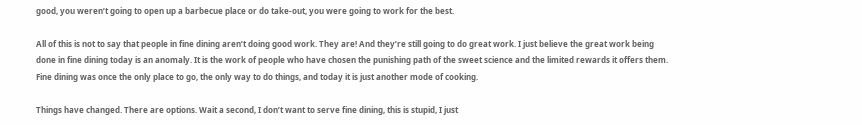good, you weren’t going to open up a barbecue place or do take-out, you were going to work for the best.

All of this is not to say that people in fine dining aren’t doing good work. They are! And they’re still going to do great work. I just believe the great work being done in fine dining today is an anomaly. It is the work of people who have chosen the punishing path of the sweet science and the limited rewards it offers them. Fine dining was once the only place to go, the only way to do things, and today it is just another mode of cooking.

Things have changed. There are options. Wait a second, I don’t want to serve fine dining, this is stupid, I just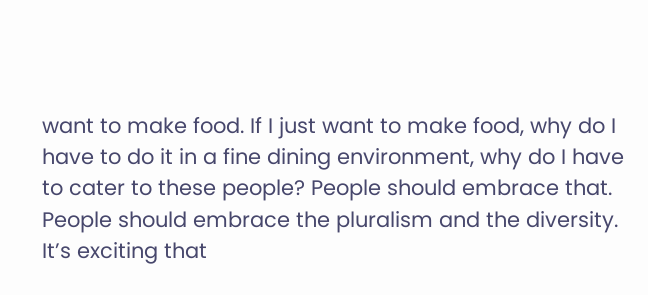want to make food. If I just want to make food, why do I have to do it in a fine dining environment, why do I have to cater to these people? People should embrace that. People should embrace the pluralism and the diversity. It’s exciting that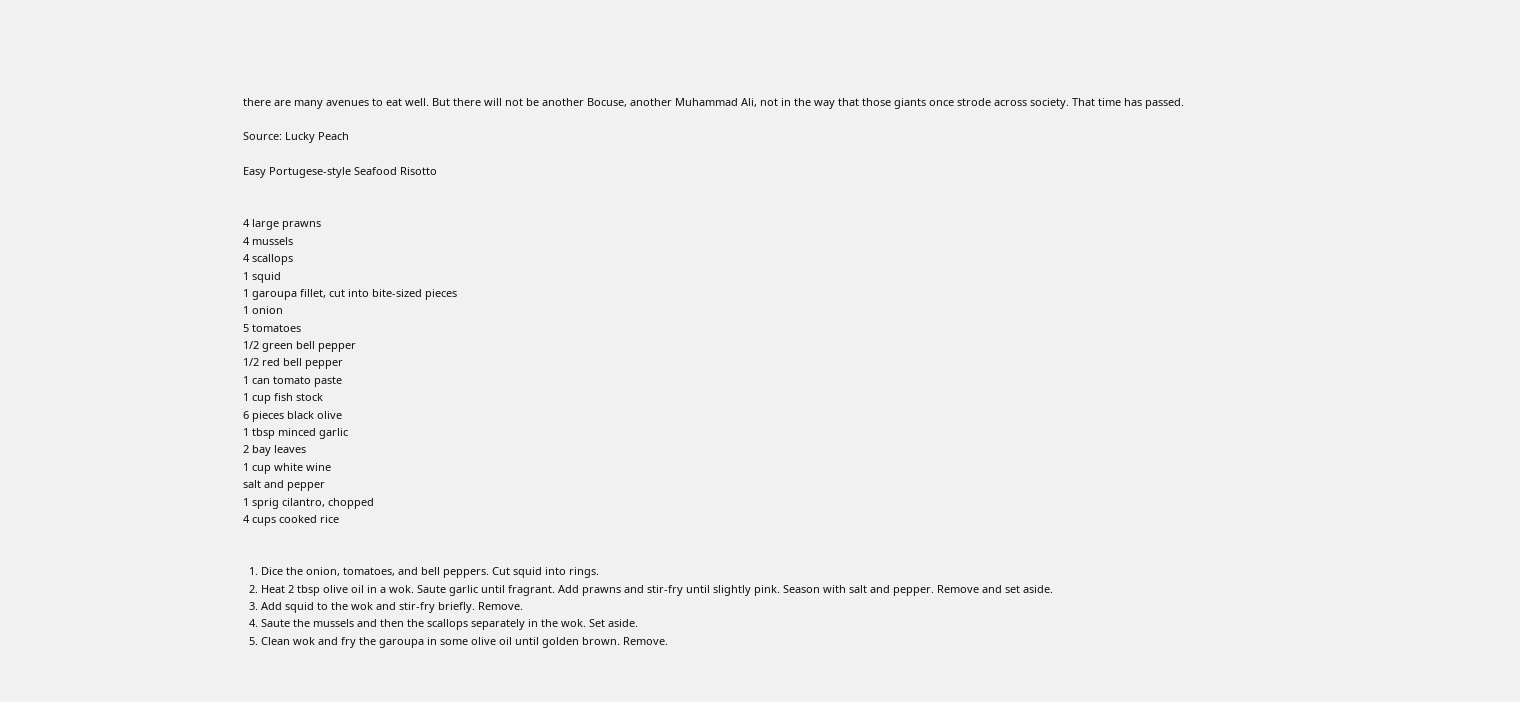there are many avenues to eat well. But there will not be another Bocuse, another Muhammad Ali, not in the way that those giants once strode across society. That time has passed.

Source: Lucky Peach

Easy Portugese-style Seafood Risotto


4 large prawns
4 mussels
4 scallops
1 squid
1 garoupa fillet, cut into bite-sized pieces
1 onion
5 tomatoes
1/2 green bell pepper
1/2 red bell pepper
1 can tomato paste
1 cup fish stock
6 pieces black olive
1 tbsp minced garlic
2 bay leaves
1 cup white wine
salt and pepper
1 sprig cilantro, chopped
4 cups cooked rice


  1. Dice the onion, tomatoes, and bell peppers. Cut squid into rings.
  2. Heat 2 tbsp olive oil in a wok. Saute garlic until fragrant. Add prawns and stir-fry until slightly pink. Season with salt and pepper. Remove and set aside.
  3. Add squid to the wok and stir-fry briefly. Remove.
  4. Saute the mussels and then the scallops separately in the wok. Set aside.
  5. Clean wok and fry the garoupa in some olive oil until golden brown. Remove.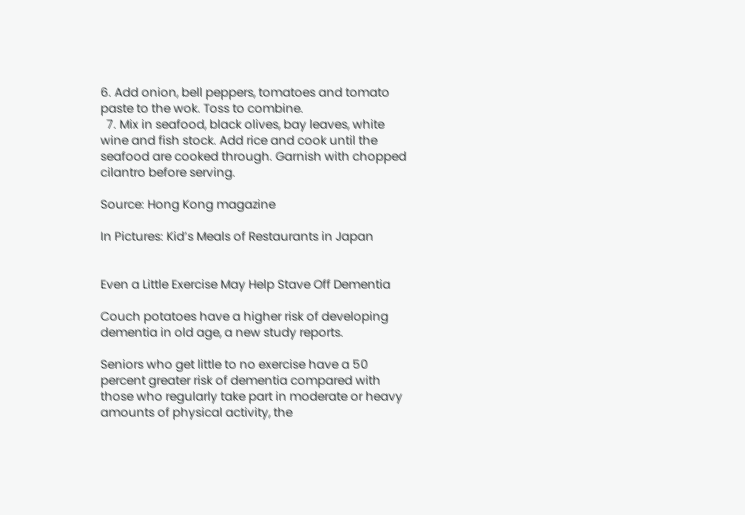6. Add onion, bell peppers, tomatoes and tomato paste to the wok. Toss to combine.
  7. Mix in seafood, black olives, bay leaves, white wine and fish stock. Add rice and cook until the seafood are cooked through. Garnish with chopped cilantro before serving.

Source: Hong Kong magazine

In Pictures: Kid’s Meals of Restaurants in Japan


Even a Little Exercise May Help Stave Off Dementia

Couch potatoes have a higher risk of developing dementia in old age, a new study reports.

Seniors who get little to no exercise have a 50 percent greater risk of dementia compared with those who regularly take part in moderate or heavy amounts of physical activity, the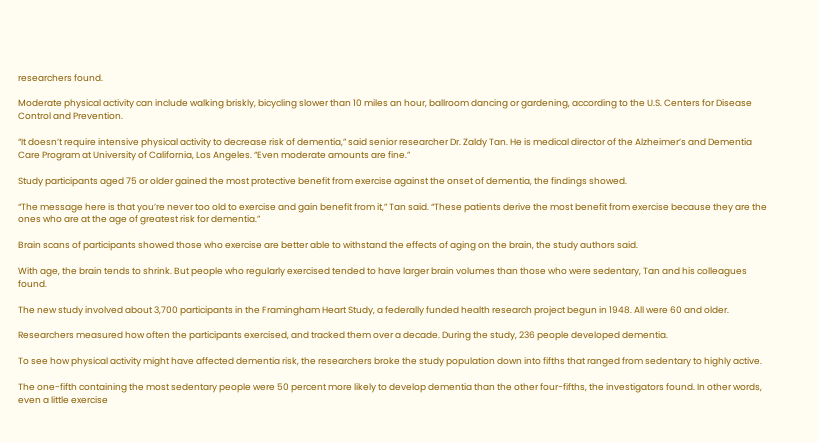researchers found.

Moderate physical activity can include walking briskly, bicycling slower than 10 miles an hour, ballroom dancing or gardening, according to the U.S. Centers for Disease Control and Prevention.

“It doesn’t require intensive physical activity to decrease risk of dementia,” said senior researcher Dr. Zaldy Tan. He is medical director of the Alzheimer’s and Dementia Care Program at University of California, Los Angeles. “Even moderate amounts are fine.”

Study participants aged 75 or older gained the most protective benefit from exercise against the onset of dementia, the findings showed.

“The message here is that you’re never too old to exercise and gain benefit from it,” Tan said. “These patients derive the most benefit from exercise because they are the ones who are at the age of greatest risk for dementia.”

Brain scans of participants showed those who exercise are better able to withstand the effects of aging on the brain, the study authors said.

With age, the brain tends to shrink. But people who regularly exercised tended to have larger brain volumes than those who were sedentary, Tan and his colleagues found.

The new study involved about 3,700 participants in the Framingham Heart Study, a federally funded health research project begun in 1948. All were 60 and older.

Researchers measured how often the participants exercised, and tracked them over a decade. During the study, 236 people developed dementia.

To see how physical activity might have affected dementia risk, the researchers broke the study population down into fifths that ranged from sedentary to highly active.

The one-fifth containing the most sedentary people were 50 percent more likely to develop dementia than the other four-fifths, the investigators found. In other words, even a little exercise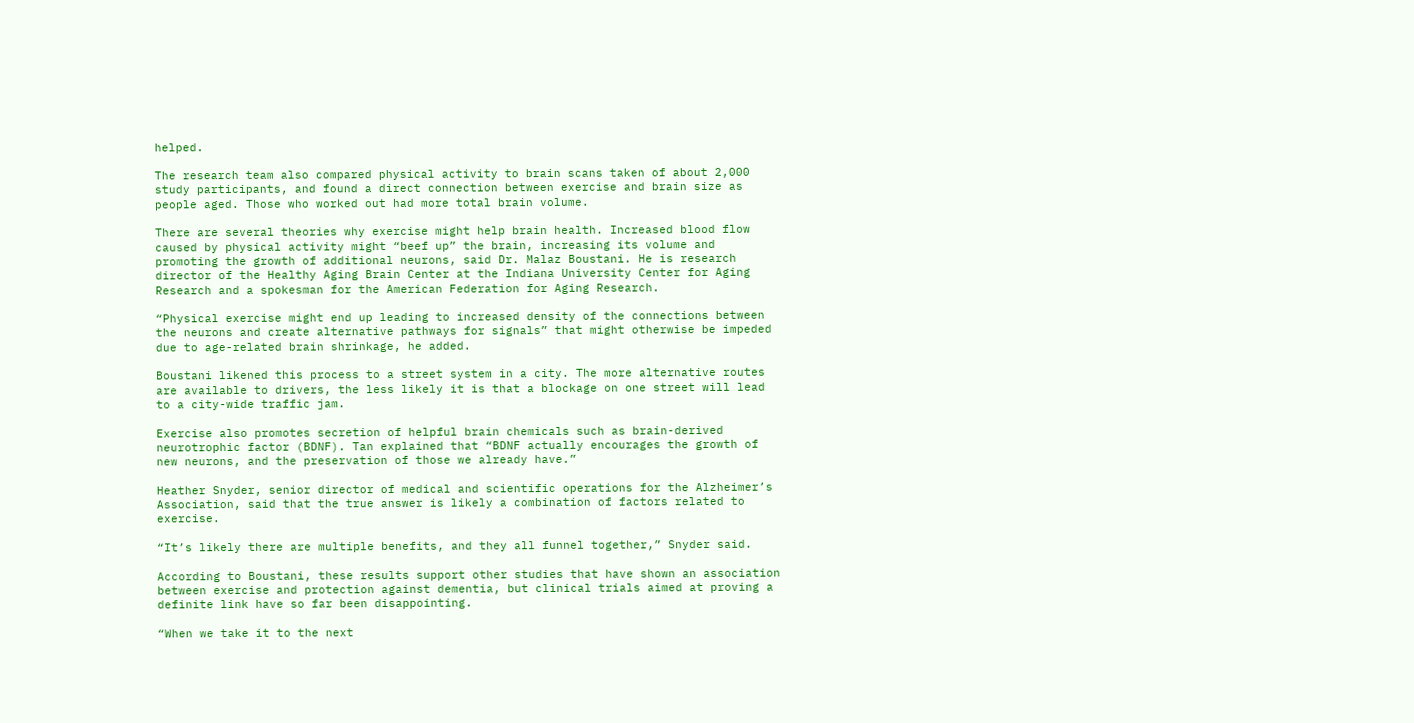helped.

The research team also compared physical activity to brain scans taken of about 2,000 study participants, and found a direct connection between exercise and brain size as people aged. Those who worked out had more total brain volume.

There are several theories why exercise might help brain health. Increased blood flow caused by physical activity might “beef up” the brain, increasing its volume and promoting the growth of additional neurons, said Dr. Malaz Boustani. He is research director of the Healthy Aging Brain Center at the Indiana University Center for Aging Research and a spokesman for the American Federation for Aging Research.

“Physical exercise might end up leading to increased density of the connections between the neurons and create alternative pathways for signals” that might otherwise be impeded due to age-related brain shrinkage, he added.

Boustani likened this process to a street system in a city. The more alternative routes are available to drivers, the less likely it is that a blockage on one street will lead to a city-wide traffic jam.

Exercise also promotes secretion of helpful brain chemicals such as brain-derived neurotrophic factor (BDNF). Tan explained that “BDNF actually encourages the growth of new neurons, and the preservation of those we already have.”

Heather Snyder, senior director of medical and scientific operations for the Alzheimer’s Association, said that the true answer is likely a combination of factors related to exercise.

“It’s likely there are multiple benefits, and they all funnel together,” Snyder said.

According to Boustani, these results support other studies that have shown an association between exercise and protection against dementia, but clinical trials aimed at proving a definite link have so far been disappointing.

“When we take it to the next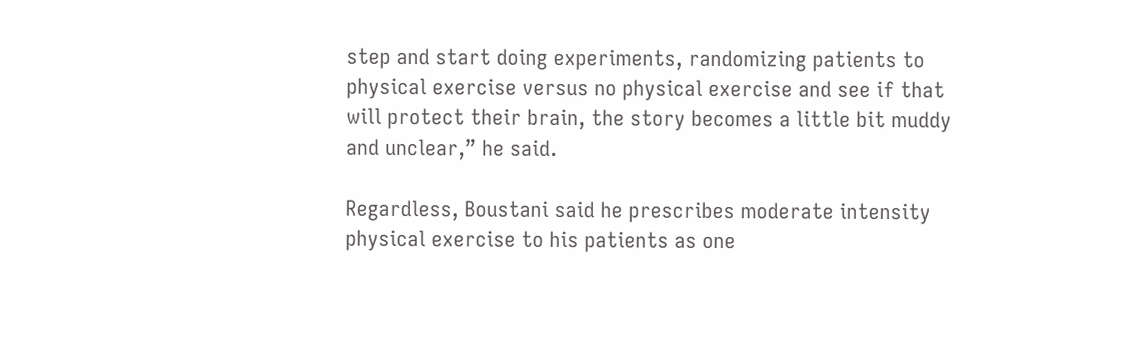step and start doing experiments, randomizing patients to physical exercise versus no physical exercise and see if that will protect their brain, the story becomes a little bit muddy and unclear,” he said.

Regardless, Boustani said he prescribes moderate intensity physical exercise to his patients as one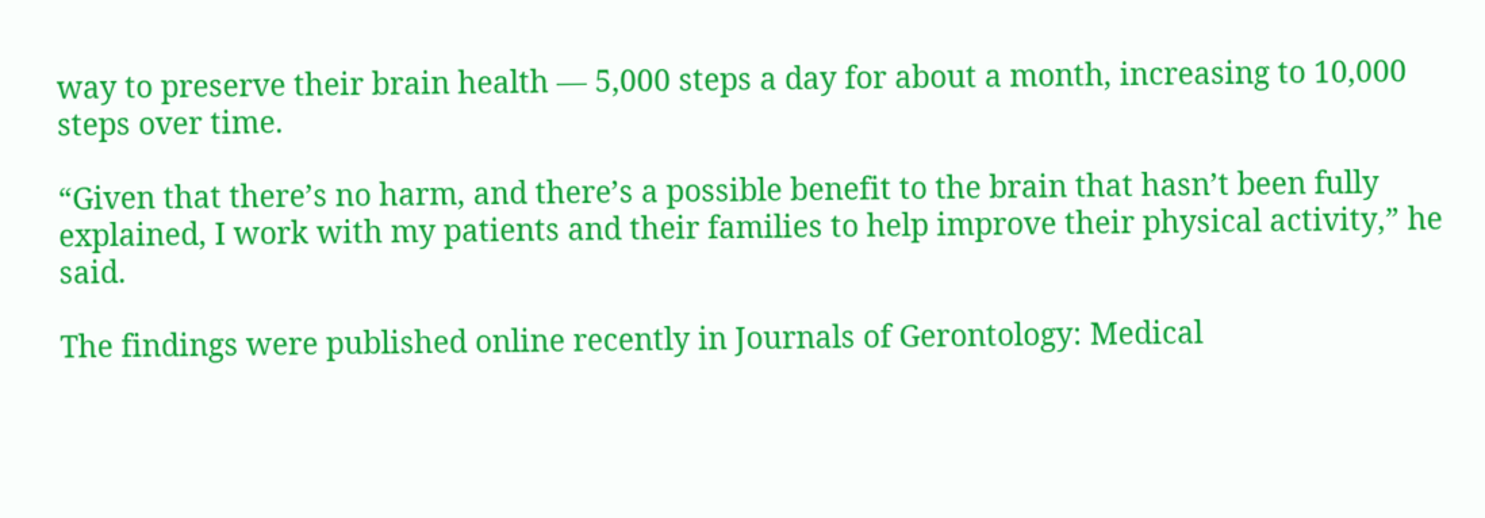way to preserve their brain health — 5,000 steps a day for about a month, increasing to 10,000 steps over time.

“Given that there’s no harm, and there’s a possible benefit to the brain that hasn’t been fully explained, I work with my patients and their families to help improve their physical activity,” he said.

The findings were published online recently in Journals of Gerontology: Medical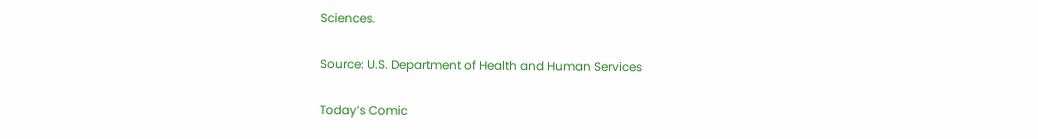Sciences.

Source: U.S. Department of Health and Human Services

Today’s Comic